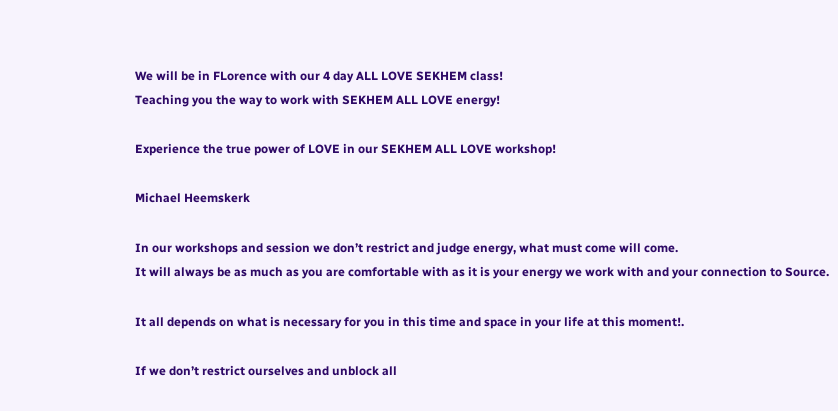We will be in FLorence with our 4 day ALL LOVE SEKHEM class!
Teaching you the way to work with SEKHEM ALL LOVE energy!

Experience the true power of LOVE in our SEKHEM ALL LOVE workshop!

Michael Heemskerk

In our workshops and session we don’t restrict and judge energy, what must come will come.
It will always be as much as you are comfortable with as it is your energy we work with and your connection to Source.

It all depends on what is necessary for you in this time and space in your life at this moment!.

If we don’t restrict ourselves and unblock all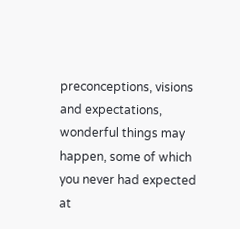preconceptions, visions and expectations, wonderful things may happen, some of which you never had expected at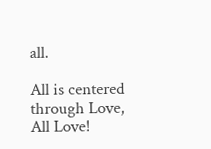all.

All is centered through Love,
All Love!